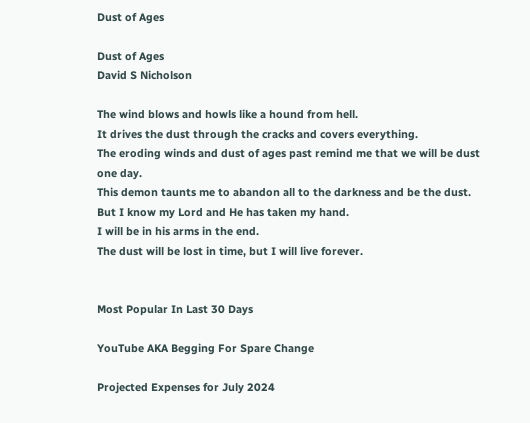Dust of Ages

Dust of Ages
David S Nicholson

The wind blows and howls like a hound from hell.
It drives the dust through the cracks and covers everything.
The eroding winds and dust of ages past remind me that we will be dust one day.
This demon taunts me to abandon all to the darkness and be the dust.
But I know my Lord and He has taken my hand.
I will be in his arms in the end.
The dust will be lost in time, but I will live forever.


Most Popular In Last 30 Days

YouTube AKA Begging For Spare Change

Projected Expenses for July 2024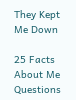They Kept Me Down

25 Facts About Me Questions